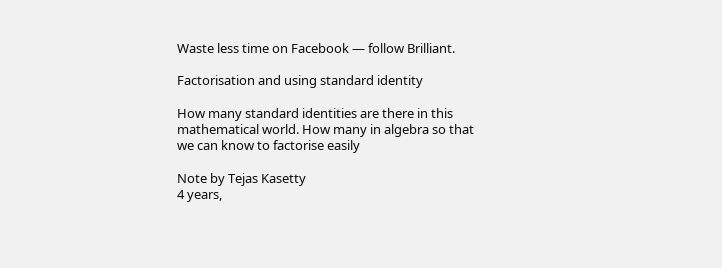Waste less time on Facebook — follow Brilliant.

Factorisation and using standard identity

How many standard identities are there in this mathematical world. How many in algebra so that we can know to factorise easily

Note by Tejas Kasetty
4 years,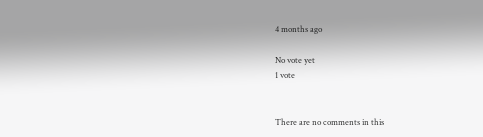4 months ago

No vote yet
1 vote


There are no comments in this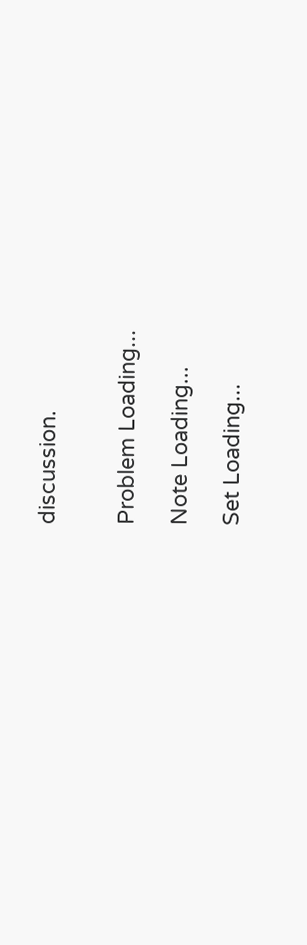discussion.


Problem Loading...

Note Loading...

Set Loading...